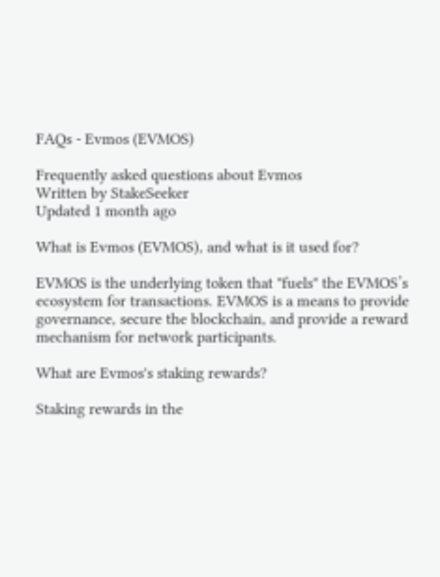FAQs - Evmos (EVMOS)

Frequently asked questions about Evmos
Written by StakeSeeker
Updated 1 month ago

What is Evmos (EVMOS), and what is it used for?

EVMOS is the underlying token that "fuels" the EVMOS’s ecosystem for transactions. EVMOS is a means to provide governance, secure the blockchain, and provide a reward mechanism for network participants.

What are Evmos's staking rewards?

Staking rewards in the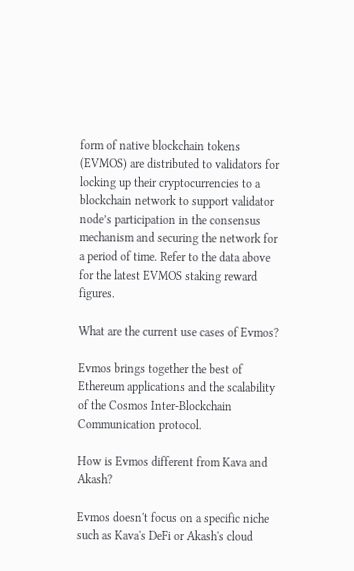form of native blockchain tokens (EVMOS) are distributed to validators for locking up their cryptocurrencies to a blockchain network to support validator node’s participation in the consensus mechanism and securing the network for a period of time. Refer to the data above for the latest EVMOS staking reward figures.

What are the current use cases of Evmos?

Evmos brings together the best of Ethereum applications and the scalability of the Cosmos Inter-Blockchain Communication protocol.

How is Evmos different from Kava and Akash?

Evmos doesn't focus on a specific niche such as Kava's DeFi or Akash's cloud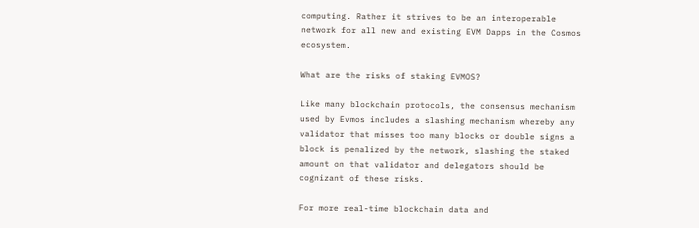computing. Rather it strives to be an interoperable network for all new and existing EVM Dapps in the Cosmos ecosystem.

What are the risks of staking EVMOS?

Like many blockchain protocols, the consensus mechanism used by Evmos includes a slashing mechanism whereby any validator that misses too many blocks or double signs a block is penalized by the network, slashing the staked amount on that validator and delegators should be cognizant of these risks.

For more real-time blockchain data and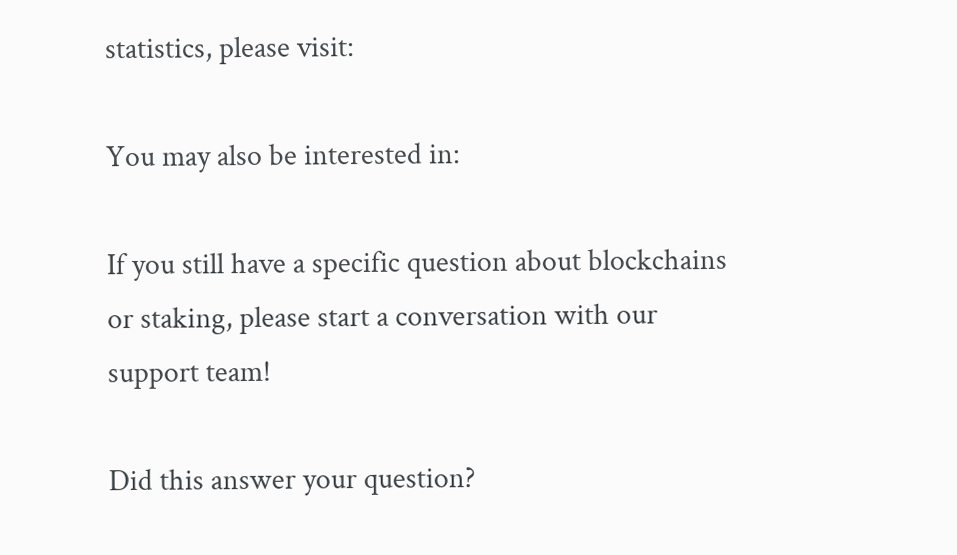statistics, please visit:

You may also be interested in:

If you still have a specific question about blockchains or staking, please start a conversation with our support team!

Did this answer your question?